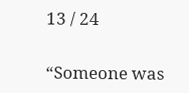13 / 24

“Someone was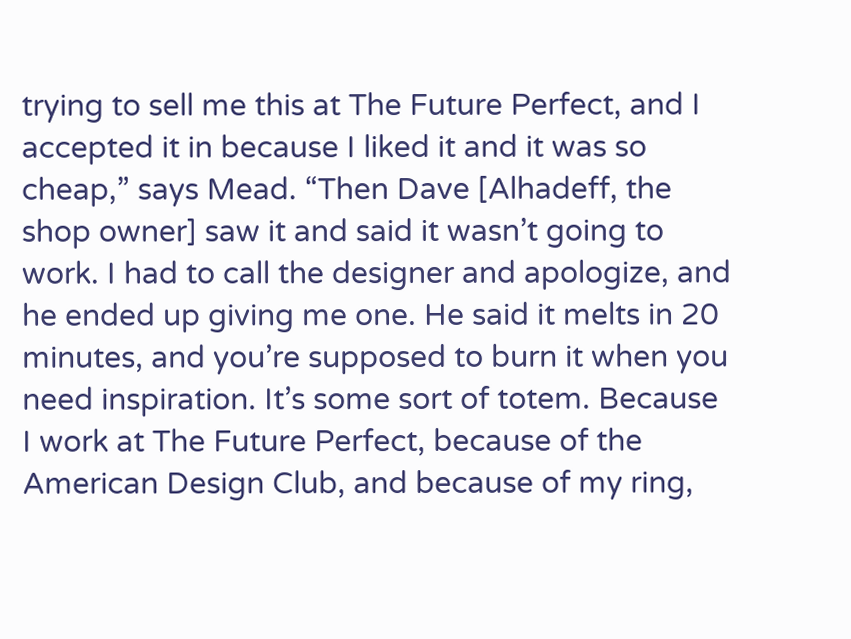trying to sell me this at The Future Perfect, and I accepted it in because I liked it and it was so cheap,” says Mead. “Then Dave [Alhadeff, the shop owner] saw it and said it wasn’t going to work. I had to call the designer and apologize, and he ended up giving me one. He said it melts in 20 minutes, and you’re supposed to burn it when you need inspiration. It’s some sort of totem. Because I work at The Future Perfect, because of the American Design Club, and because of my ring,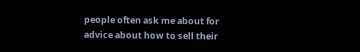people often ask me about for advice about how to sell their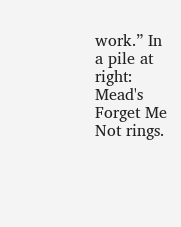work.” In a pile at right: Mead's Forget Me Not rings.